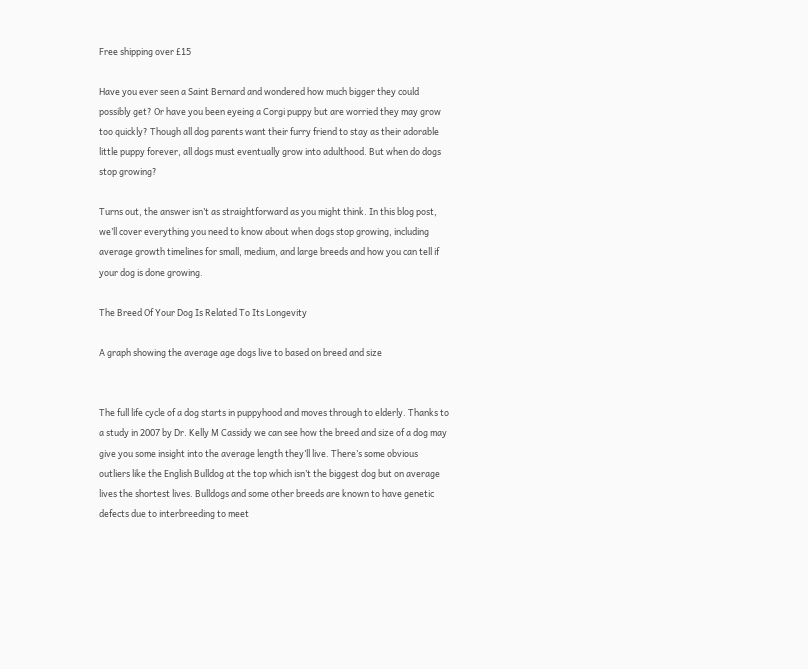Free shipping over £15

Have you ever seen a Saint Bernard and wondered how much bigger they could possibly get? Or have you been eyeing a Corgi puppy but are worried they may grow too quickly? Though all dog parents want their furry friend to stay as their adorable little puppy forever, all dogs must eventually grow into adulthood. But when do dogs stop growing?

Turns out, the answer isn’t as straightforward as you might think. In this blog post, we’ll cover everything you need to know about when dogs stop growing, including average growth timelines for small, medium, and large breeds and how you can tell if your dog is done growing.

The Breed Of Your Dog Is Related To Its Longevity

A graph showing the average age dogs live to based on breed and size


The full life cycle of a dog starts in puppyhood and moves through to elderly. Thanks to a study in 2007 by Dr. Kelly M Cassidy we can see how the breed and size of a dog may give you some insight into the average length they’ll live. There’s some obvious outliers like the English Bulldog at the top which isn’t the biggest dog but on average lives the shortest lives. Bulldogs and some other breeds are known to have genetic defects due to interbreeding to meet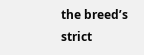the breed’s strict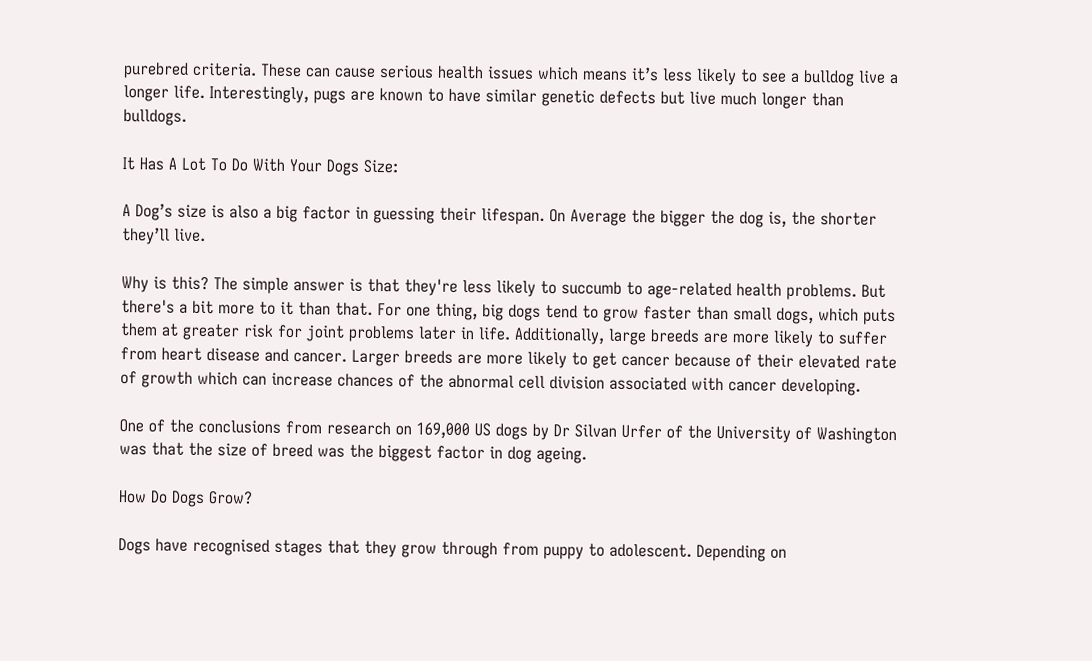purebred criteria. These can cause serious health issues which means it’s less likely to see a bulldog live a longer life. Interestingly, pugs are known to have similar genetic defects but live much longer than bulldogs.

It Has A Lot To Do With Your Dogs Size:

A Dog’s size is also a big factor in guessing their lifespan. On Average the bigger the dog is, the shorter they’ll live.

Why is this? The simple answer is that they're less likely to succumb to age-related health problems. But there's a bit more to it than that. For one thing, big dogs tend to grow faster than small dogs, which puts them at greater risk for joint problems later in life. Additionally, large breeds are more likely to suffer from heart disease and cancer. Larger breeds are more likely to get cancer because of their elevated rate of growth which can increase chances of the abnormal cell division associated with cancer developing.

One of the conclusions from research on 169,000 US dogs by Dr Silvan Urfer of the University of Washington was that the size of breed was the biggest factor in dog ageing.

How Do Dogs Grow?

Dogs have recognised stages that they grow through from puppy to adolescent. Depending on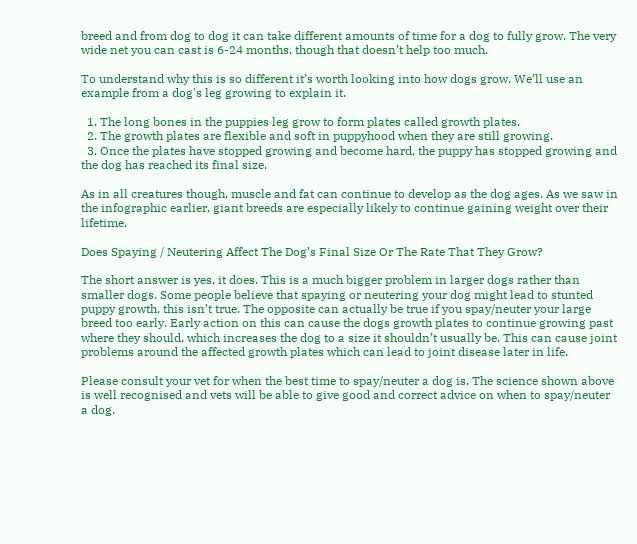breed and from dog to dog it can take different amounts of time for a dog to fully grow. The very wide net you can cast is 6-24 months, though that doesn’t help too much.

To understand why this is so different it’s worth looking into how dogs grow. We’ll use an example from a dog's leg growing to explain it.

  1. The long bones in the puppies leg grow to form plates called growth plates.
  2. The growth plates are flexible and soft in puppyhood when they are still growing.
  3. Once the plates have stopped growing and become hard, the puppy has stopped growing and the dog has reached its final size.

As in all creatures though, muscle and fat can continue to develop as the dog ages. As we saw in the infographic earlier, giant breeds are especially likely to continue gaining weight over their lifetime.

Does Spaying / Neutering Affect The Dog’s Final Size Or The Rate That They Grow?

The short answer is yes, it does. This is a much bigger problem in larger dogs rather than smaller dogs. Some people believe that spaying or neutering your dog might lead to stunted puppy growth, this isn’t true. The opposite can actually be true if you spay/neuter your large breed too early. Early action on this can cause the dogs growth plates to continue growing past where they should, which increases the dog to a size it shouldn’t usually be. This can cause joint problems around the affected growth plates which can lead to joint disease later in life.

Please consult your vet for when the best time to spay/neuter a dog is. The science shown above is well recognised and vets will be able to give good and correct advice on when to spay/neuter a dog.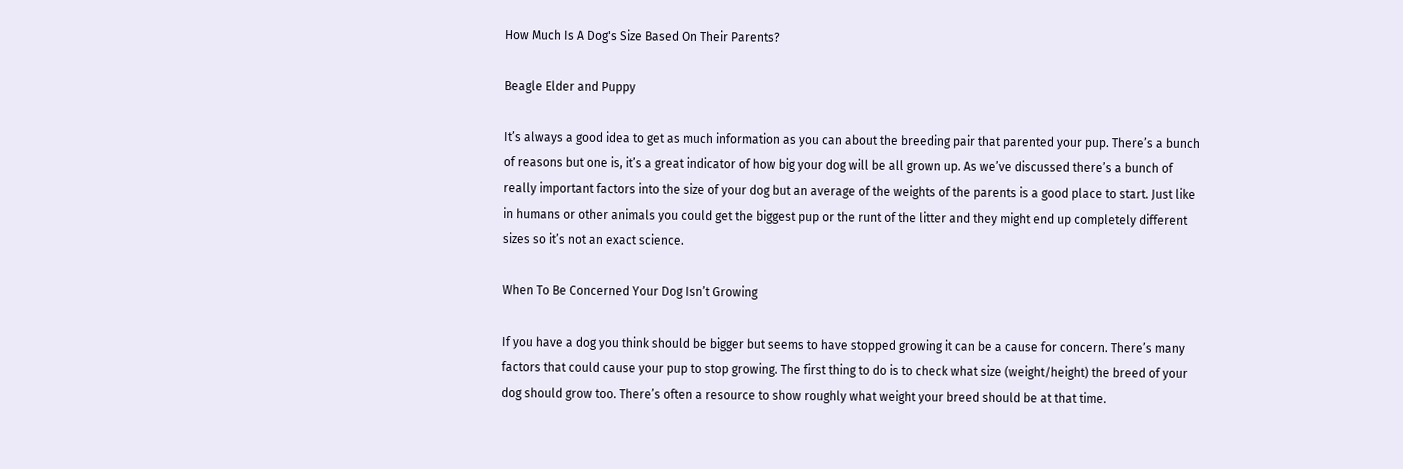How Much Is A Dog's Size Based On Their Parents?

Beagle Elder and Puppy

It’s always a good idea to get as much information as you can about the breeding pair that parented your pup. There’s a bunch of reasons but one is, it’s a great indicator of how big your dog will be all grown up. As we’ve discussed there’s a bunch of really important factors into the size of your dog but an average of the weights of the parents is a good place to start. Just like in humans or other animals you could get the biggest pup or the runt of the litter and they might end up completely different sizes so it’s not an exact science.

When To Be Concerned Your Dog Isn’t Growing

If you have a dog you think should be bigger but seems to have stopped growing it can be a cause for concern. There’s many factors that could cause your pup to stop growing. The first thing to do is to check what size (weight/height) the breed of your dog should grow too. There’s often a resource to show roughly what weight your breed should be at that time.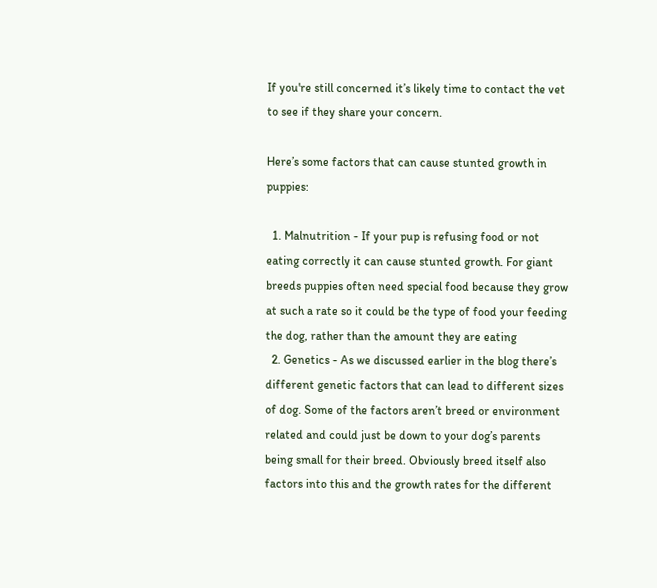If you're still concerned it’s likely time to contact the vet to see if they share your concern.

Here’s some factors that can cause stunted growth in puppies:

  1. Malnutrition - If your pup is refusing food or not eating correctly it can cause stunted growth. For giant breeds puppies often need special food because they grow at such a rate so it could be the type of food your feeding the dog, rather than the amount they are eating
  2. Genetics - As we discussed earlier in the blog there’s different genetic factors that can lead to different sizes of dog. Some of the factors aren’t breed or environment related and could just be down to your dog’s parents being small for their breed. Obviously breed itself also factors into this and the growth rates for the different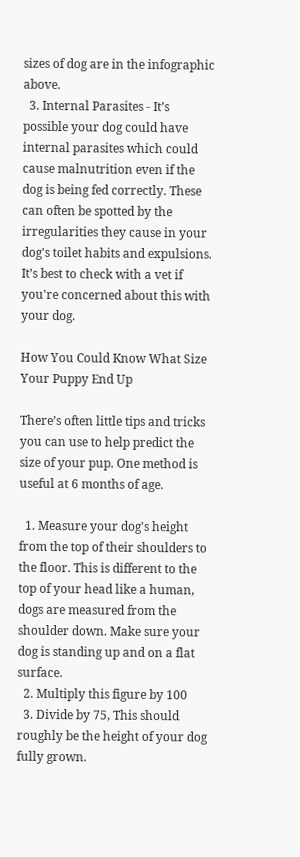sizes of dog are in the infographic above.
  3. Internal Parasites - It’s possible your dog could have internal parasites which could cause malnutrition even if the dog is being fed correctly. These can often be spotted by the irregularities they cause in your dog's toilet habits and expulsions. It’s best to check with a vet if you're concerned about this with your dog.

How You Could Know What Size Your Puppy End Up

There’s often little tips and tricks you can use to help predict the size of your pup. One method is useful at 6 months of age.

  1. Measure your dog's height from the top of their shoulders to the floor. This is different to the top of your head like a human, dogs are measured from the shoulder down. Make sure your dog is standing up and on a flat surface.
  2. Multiply this figure by 100
  3. Divide by 75, This should roughly be the height of your dog fully grown.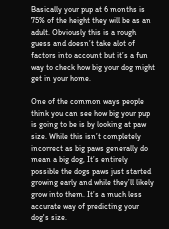Basically your pup at 6 months is 75% of the height they will be as an adult. Obviously this is a rough guess and doesn’t take alot of factors into account but it’s a fun way to check how big your dog might get in your home.

One of the common ways people think you can see how big your pup is going to be is by looking at paw size. While this isn’t completely incorrect as big paws generally do mean a big dog, It’s entirely possible the dogs paws just started growing early and while they’ll likely grow into them. It’s a much less accurate way of predicting your dog's size.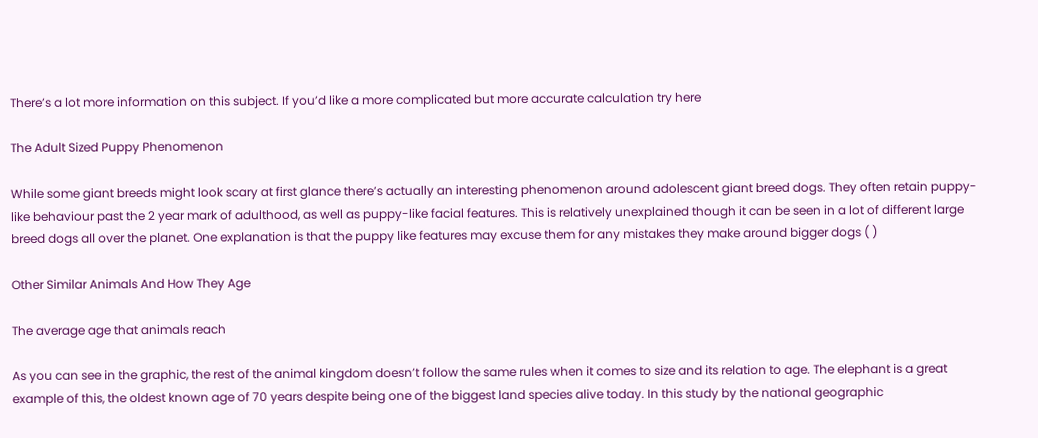There’s a lot more information on this subject. If you’d like a more complicated but more accurate calculation try here

The Adult Sized Puppy Phenomenon

While some giant breeds might look scary at first glance there’s actually an interesting phenomenon around adolescent giant breed dogs. They often retain puppy-like behaviour past the 2 year mark of adulthood, as well as puppy-like facial features. This is relatively unexplained though it can be seen in a lot of different large breed dogs all over the planet. One explanation is that the puppy like features may excuse them for any mistakes they make around bigger dogs ( )

Other Similar Animals And How They Age

The average age that animals reach

As you can see in the graphic, the rest of the animal kingdom doesn’t follow the same rules when it comes to size and its relation to age. The elephant is a great example of this, the oldest known age of 70 years despite being one of the biggest land species alive today. In this study by the national geographic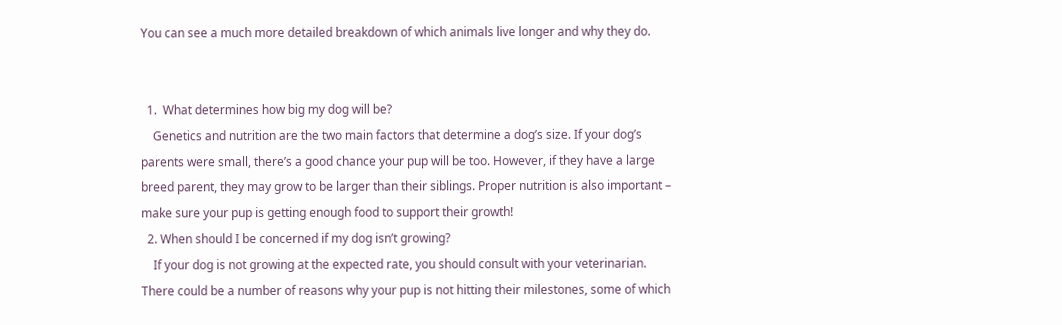You can see a much more detailed breakdown of which animals live longer and why they do.


  1.  What determines how big my dog will be?
    Genetics and nutrition are the two main factors that determine a dog’s size. If your dog’s parents were small, there’s a good chance your pup will be too. However, if they have a large breed parent, they may grow to be larger than their siblings. Proper nutrition is also important – make sure your pup is getting enough food to support their growth!
  2. When should I be concerned if my dog isn’t growing?
    If your dog is not growing at the expected rate, you should consult with your veterinarian. There could be a number of reasons why your pup is not hitting their milestones, some of which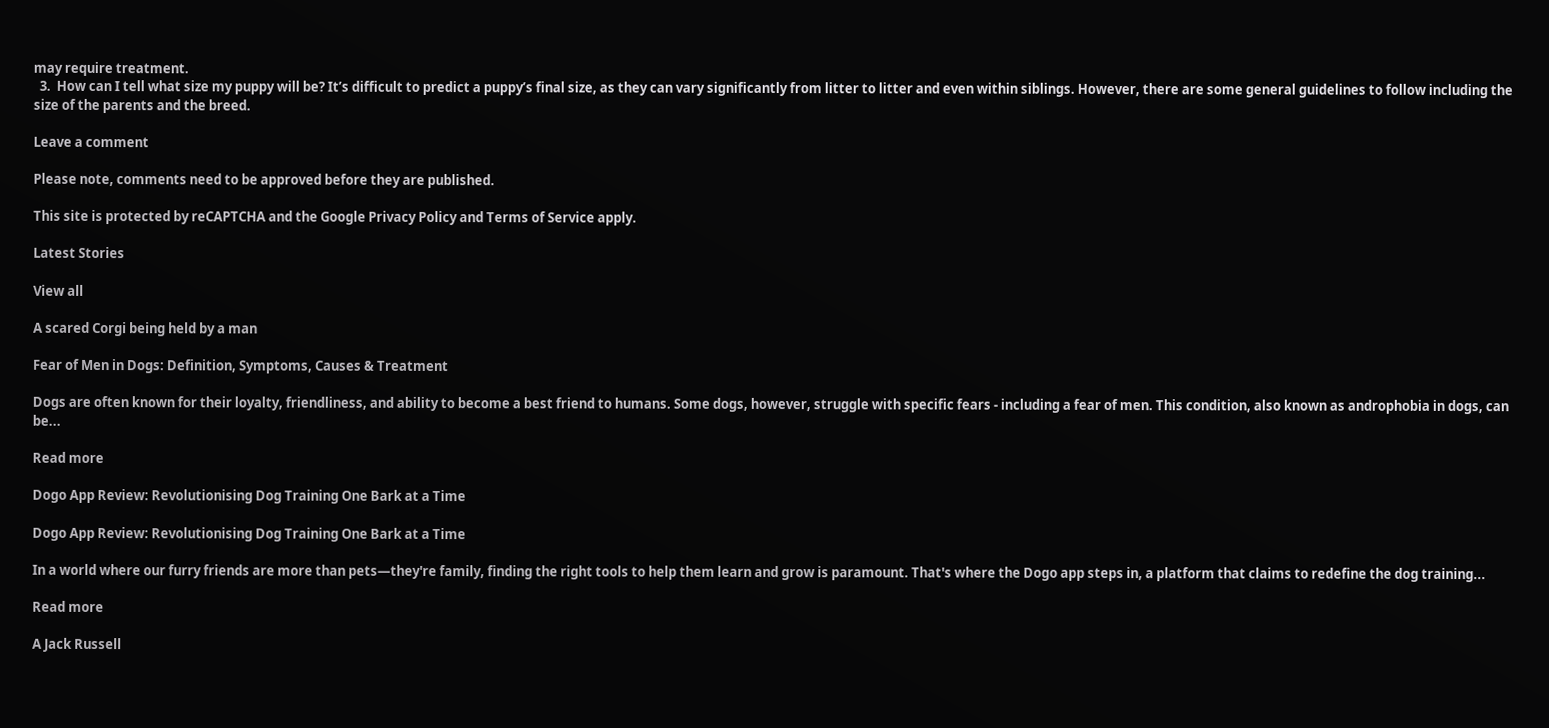may require treatment.
  3.  How can I tell what size my puppy will be? It’s difficult to predict a puppy’s final size, as they can vary significantly from litter to litter and even within siblings. However, there are some general guidelines to follow including the size of the parents and the breed.

Leave a comment

Please note, comments need to be approved before they are published.

This site is protected by reCAPTCHA and the Google Privacy Policy and Terms of Service apply.

Latest Stories

View all

A scared Corgi being held by a man

Fear of Men in Dogs: Definition, Symptoms, Causes & Treatment

Dogs are often known for their loyalty, friendliness, and ability to become a best friend to humans. Some dogs, however, struggle with specific fears - including a fear of men. This condition, also known as androphobia in dogs, can be...

Read more

Dogo App Review: Revolutionising Dog Training One Bark at a Time

Dogo App Review: Revolutionising Dog Training One Bark at a Time

In a world where our furry friends are more than pets—they're family, finding the right tools to help them learn and grow is paramount. That's where the Dogo app steps in, a platform that claims to redefine the dog training...

Read more

A Jack Russell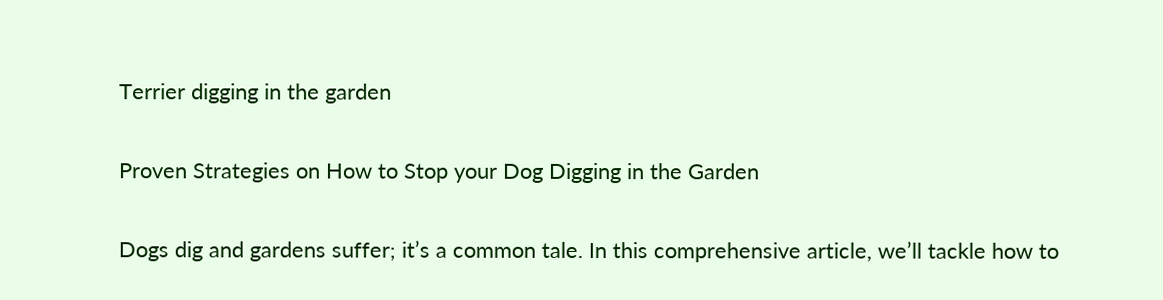Terrier digging in the garden

Proven Strategies on How to Stop your Dog Digging in the Garden

Dogs dig and gardens suffer; it’s a common tale. In this comprehensive article, we’ll tackle how to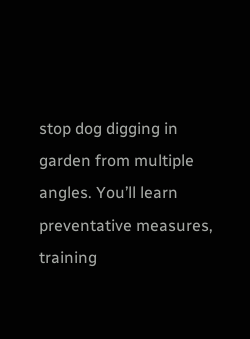stop dog digging in garden from multiple angles. You’ll learn preventative measures, training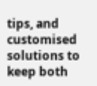tips, and customised solutions to keep both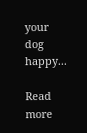your dog happy...

Read more